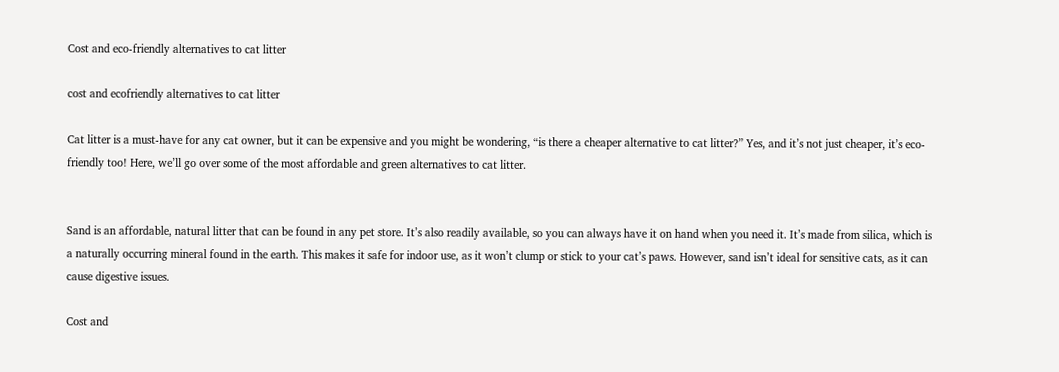Cost and eco-friendly alternatives to cat litter

cost and ecofriendly alternatives to cat litter

Cat litter is a must-have for any cat owner, but it can be expensive and you might be wondering, “is there a cheaper alternative to cat litter?” Yes, and it’s not just cheaper, it’s eco-friendly too! Here, we’ll go over some of the most affordable and green alternatives to cat litter.


Sand is an affordable, natural litter that can be found in any pet store. It’s also readily available, so you can always have it on hand when you need it. It’s made from silica, which is a naturally occurring mineral found in the earth. This makes it safe for indoor use, as it won’t clump or stick to your cat’s paws. However, sand isn’t ideal for sensitive cats, as it can cause digestive issues.

Cost and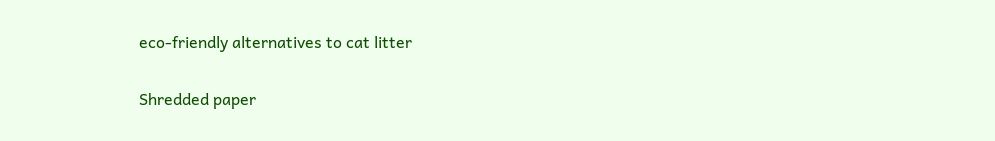eco-friendly alternatives to cat litter

Shredded paper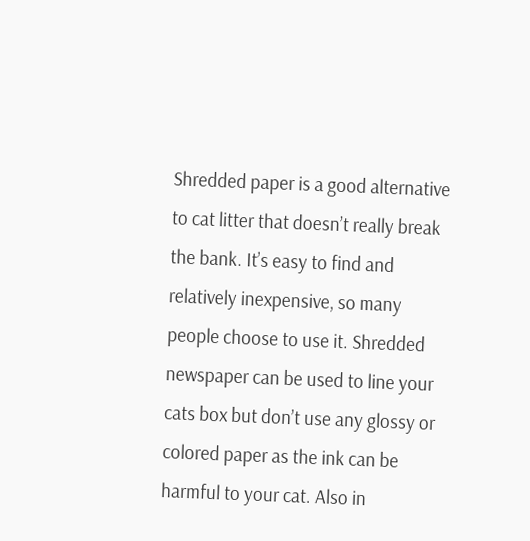Shredded paper is a good alternative to cat litter that doesn’t really break the bank. It’s easy to find and relatively inexpensive, so many people choose to use it. Shredded newspaper can be used to line your cats box but don’t use any glossy or colored paper as the ink can be harmful to your cat. Also in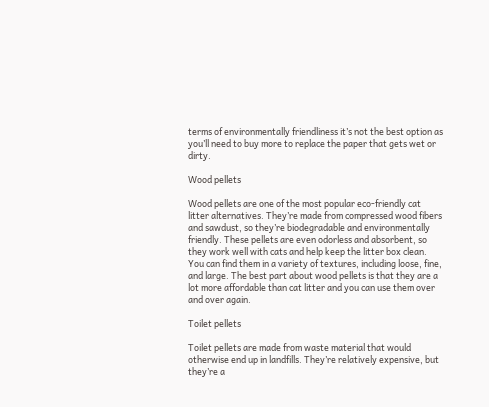terms of environmentally friendliness it’s not the best option as you’ll need to buy more to replace the paper that gets wet or dirty.

Wood pellets

Wood pellets are one of the most popular eco-friendly cat litter alternatives. They’re made from compressed wood fibers and sawdust, so they’re biodegradable and environmentally friendly. These pellets are even odorless and absorbent, so they work well with cats and help keep the litter box clean. You can find them in a variety of textures, including loose, fine, and large. The best part about wood pellets is that they are a lot more affordable than cat litter and you can use them over and over again.

Toilet pellets

Toilet pellets are made from waste material that would otherwise end up in landfills. They’re relatively expensive, but they’re a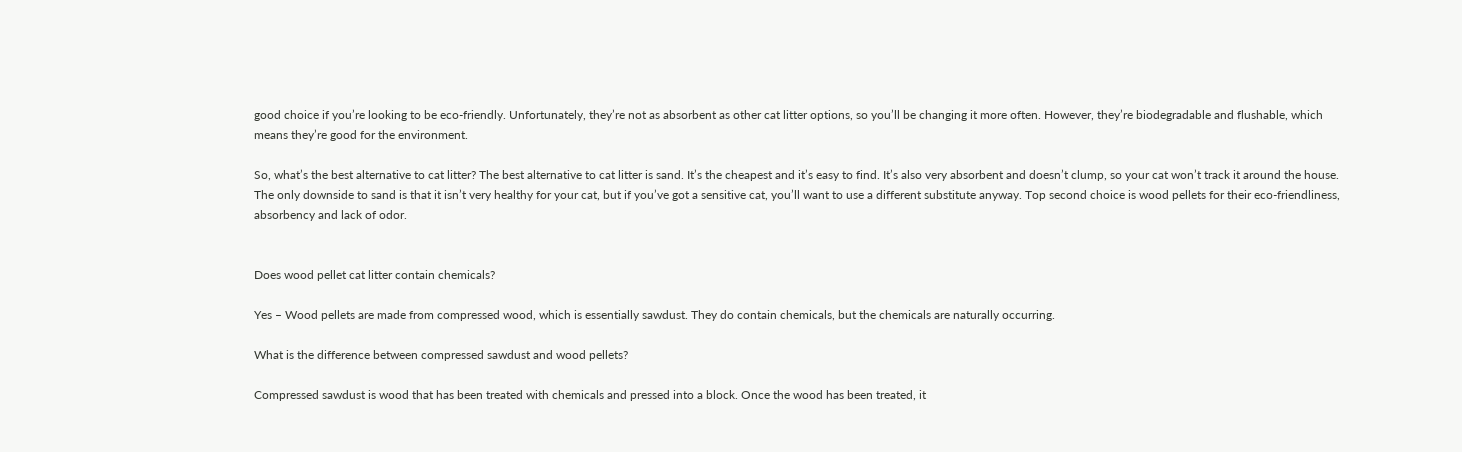good choice if you’re looking to be eco-friendly. Unfortunately, they’re not as absorbent as other cat litter options, so you’ll be changing it more often. However, they’re biodegradable and flushable, which means they’re good for the environment.

So, what’s the best alternative to cat litter? The best alternative to cat litter is sand. It’s the cheapest and it’s easy to find. It’s also very absorbent and doesn’t clump, so your cat won’t track it around the house. The only downside to sand is that it isn’t very healthy for your cat, but if you’ve got a sensitive cat, you’ll want to use a different substitute anyway. Top second choice is wood pellets for their eco-friendliness, absorbency and lack of odor.


Does wood pellet cat litter contain chemicals?

Yes – Wood pellets are made from compressed wood, which is essentially sawdust. They do contain chemicals, but the chemicals are naturally occurring.

What is the difference between compressed sawdust and wood pellets?

Compressed sawdust is wood that has been treated with chemicals and pressed into a block. Once the wood has been treated, it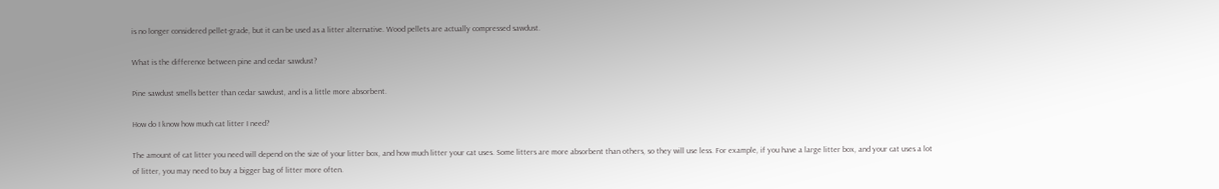is no longer considered pellet-grade, but it can be used as a litter alternative. Wood pellets are actually compressed sawdust.

What is the difference between pine and cedar sawdust?

Pine sawdust smells better than cedar sawdust, and is a little more absorbent.

How do I know how much cat litter I need?

The amount of cat litter you need will depend on the size of your litter box, and how much litter your cat uses. Some litters are more absorbent than others, so they will use less. For example, if you have a large litter box, and your cat uses a lot of litter, you may need to buy a bigger bag of litter more often.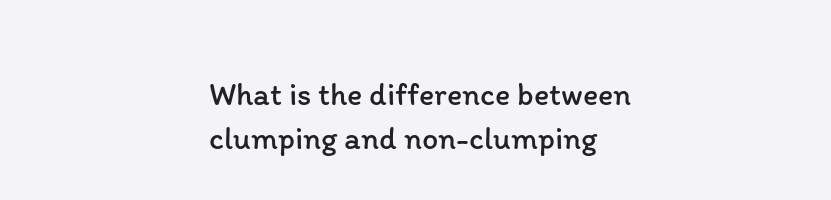What is the difference between clumping and non-clumping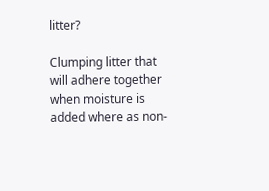litter?

Clumping litter that will adhere together when moisture is added where as non-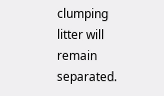clumping litter will remain separated.